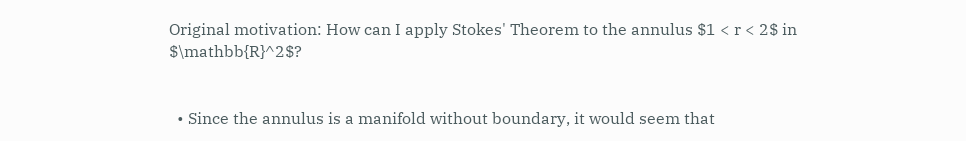Original motivation: How can I apply Stokes' Theorem to the annulus $1 < r < 2$ in $\mathbb{R}^2$?


  • Since the annulus is a manifold without boundary, it would seem that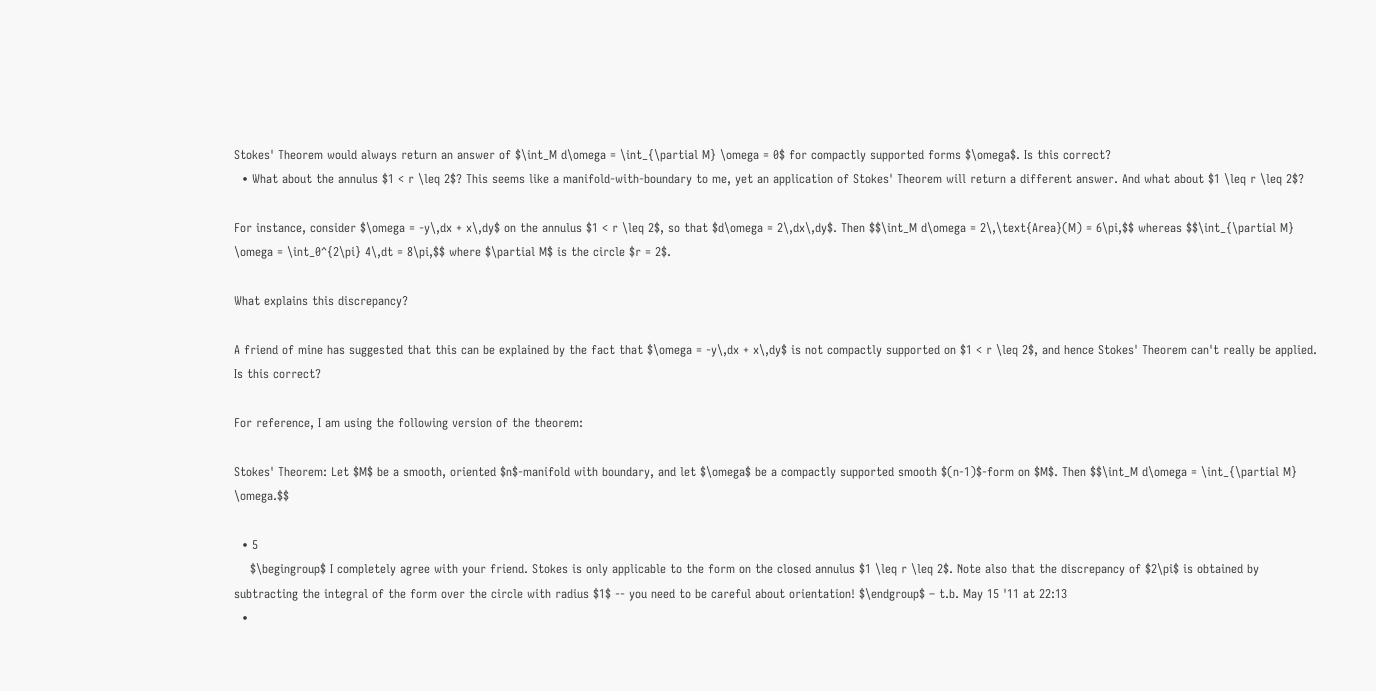Stokes' Theorem would always return an answer of $\int_M d\omega = \int_{\partial M} \omega = 0$ for compactly supported forms $\omega$. Is this correct?
  • What about the annulus $1 < r \leq 2$? This seems like a manifold-with-boundary to me, yet an application of Stokes' Theorem will return a different answer. And what about $1 \leq r \leq 2$?

For instance, consider $\omega = -y\,dx + x\,dy$ on the annulus $1 < r \leq 2$, so that $d\omega = 2\,dx\,dy$. Then $$\int_M d\omega = 2\,\text{Area}(M) = 6\pi,$$ whereas $$\int_{\partial M} \omega = \int_0^{2\pi} 4\,dt = 8\pi,$$ where $\partial M$ is the circle $r = 2$.

What explains this discrepancy?

A friend of mine has suggested that this can be explained by the fact that $\omega = -y\,dx + x\,dy$ is not compactly supported on $1 < r \leq 2$, and hence Stokes' Theorem can't really be applied. Is this correct?

For reference, I am using the following version of the theorem:

Stokes' Theorem: Let $M$ be a smooth, oriented $n$-manifold with boundary, and let $\omega$ be a compactly supported smooth $(n-1)$-form on $M$. Then $$\int_M d\omega = \int_{\partial M} \omega.$$

  • 5
    $\begingroup$ I completely agree with your friend. Stokes is only applicable to the form on the closed annulus $1 \leq r \leq 2$. Note also that the discrepancy of $2\pi$ is obtained by subtracting the integral of the form over the circle with radius $1$ -- you need to be careful about orientation! $\endgroup$ – t.b. May 15 '11 at 22:13
  •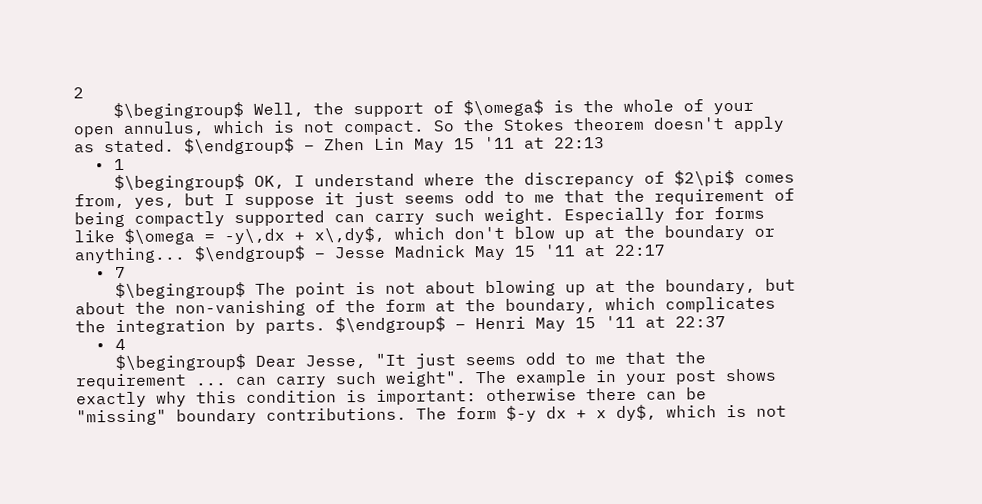2
    $\begingroup$ Well, the support of $\omega$ is the whole of your open annulus, which is not compact. So the Stokes theorem doesn't apply as stated. $\endgroup$ – Zhen Lin May 15 '11 at 22:13
  • 1
    $\begingroup$ OK, I understand where the discrepancy of $2\pi$ comes from, yes, but I suppose it just seems odd to me that the requirement of being compactly supported can carry such weight. Especially for forms like $\omega = -y\,dx + x\,dy$, which don't blow up at the boundary or anything... $\endgroup$ – Jesse Madnick May 15 '11 at 22:17
  • 7
    $\begingroup$ The point is not about blowing up at the boundary, but about the non-vanishing of the form at the boundary, which complicates the integration by parts. $\endgroup$ – Henri May 15 '11 at 22:37
  • 4
    $\begingroup$ Dear Jesse, "It just seems odd to me that the requirement ... can carry such weight". The example in your post shows exactly why this condition is important: otherwise there can be "missing" boundary contributions. The form $-y dx + x dy$, which is not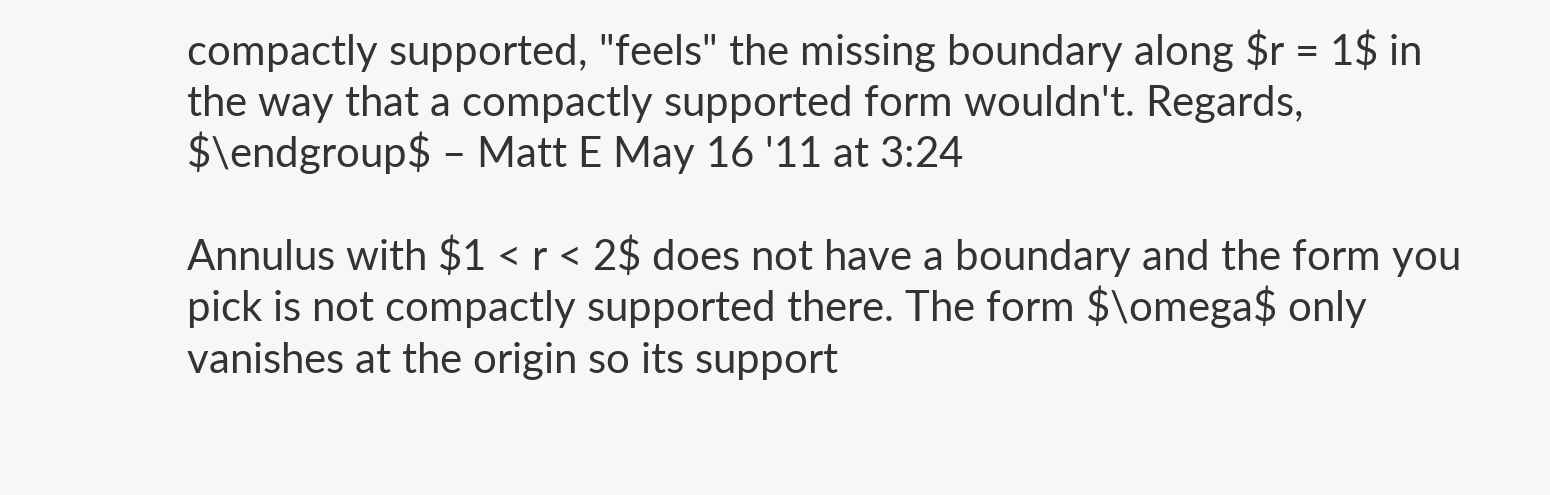compactly supported, "feels" the missing boundary along $r = 1$ in the way that a compactly supported form wouldn't. Regards, $\endgroup$ – Matt E May 16 '11 at 3:24

Annulus with $1 < r < 2$ does not have a boundary and the form you pick is not compactly supported there. The form $\omega$ only vanishes at the origin so its support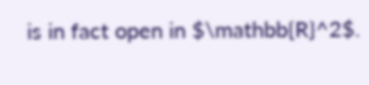is in fact open in $\mathbb{R}^2$.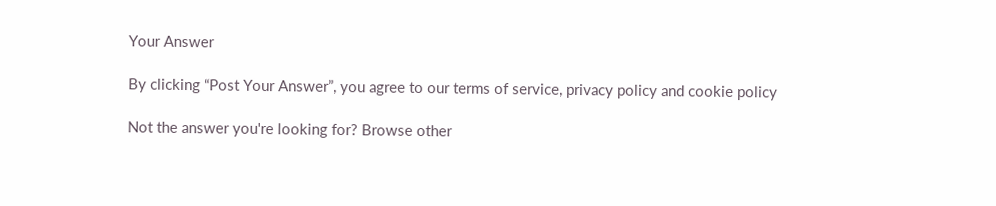Your Answer

By clicking “Post Your Answer”, you agree to our terms of service, privacy policy and cookie policy

Not the answer you're looking for? Browse other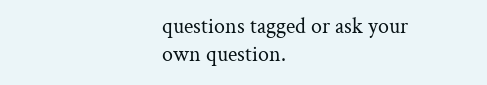questions tagged or ask your own question.